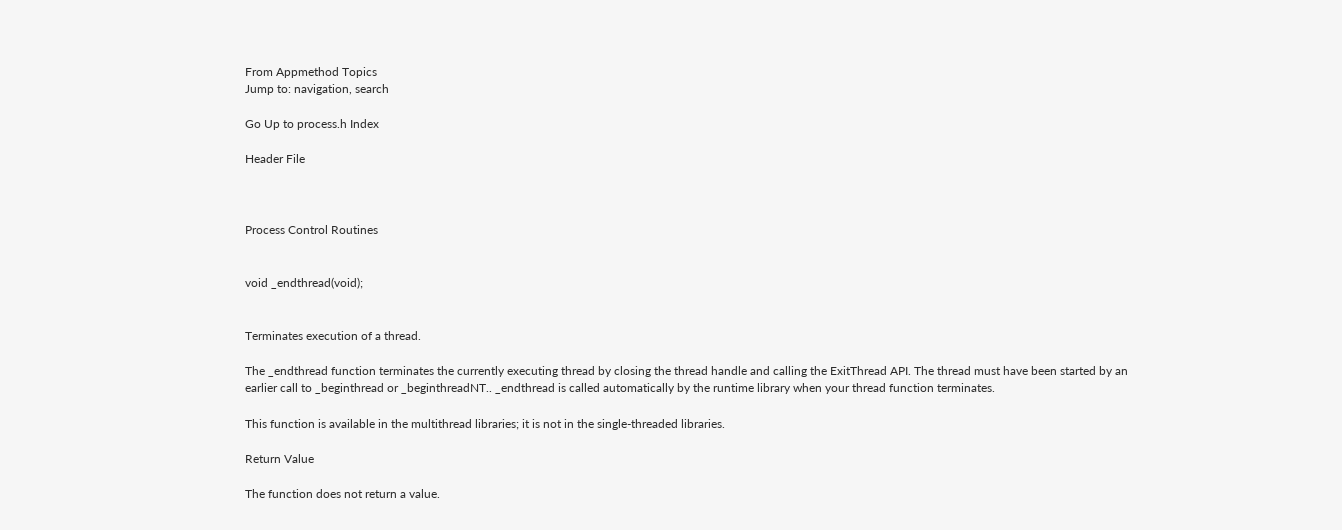From Appmethod Topics
Jump to: navigation, search

Go Up to process.h Index

Header File



Process Control Routines


void _endthread(void);


Terminates execution of a thread.

The _endthread function terminates the currently executing thread by closing the thread handle and calling the ExitThread API. The thread must have been started by an earlier call to _beginthread or _beginthreadNT.. _endthread is called automatically by the runtime library when your thread function terminates.

This function is available in the multithread libraries; it is not in the single-threaded libraries.

Return Value

The function does not return a value.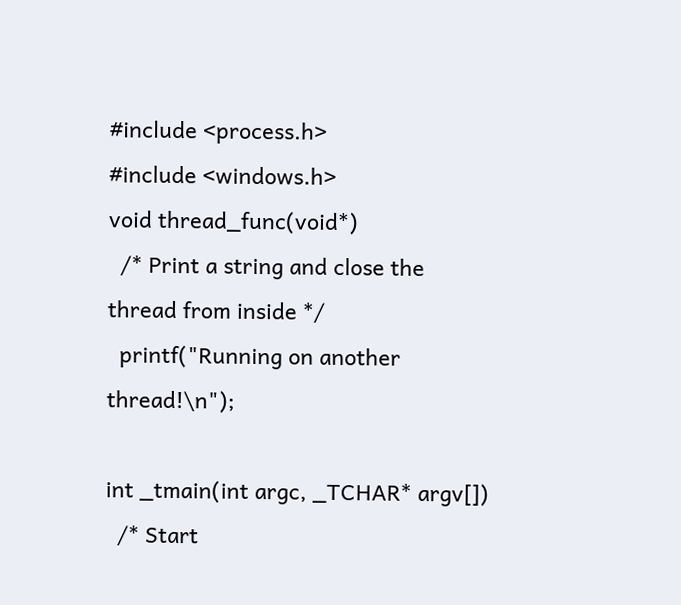#include <process.h>
#include <windows.h>
void thread_func(void*)
  /* Print a string and close the thread from inside */
  printf("Running on another thread!\n");

int _tmain(int argc, _TCHAR* argv[])
  /* Start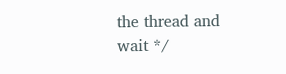the thread and wait */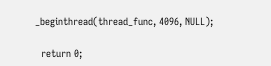_beginthread(thread_func, 4096, NULL);

  return 0;